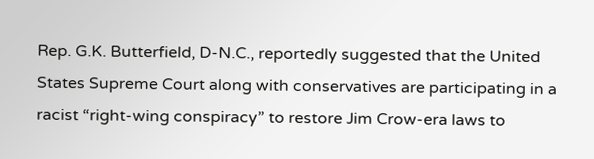Rep. G.K. Butterfield, D-N.C., reportedly suggested that the United States Supreme Court along with conservatives are participating in a racist “right-wing conspiracy” to restore Jim Crow-era laws to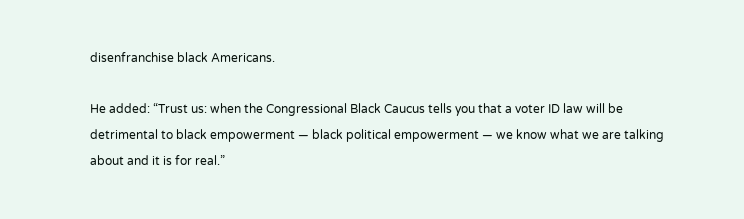disenfranchise black Americans.

He added: “Trust us: when the Congressional Black Caucus tells you that a voter ID law will be detrimental to black empowerment — black political empowerment — we know what we are talking about and it is for real.”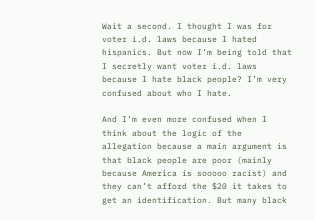Wait a second. I thought I was for voter i.d. laws because I hated hispanics. But now I’m being told that I secretly want voter i.d. laws because I hate black people? I’m very confused about who I hate.

And I’m even more confused when I think about the logic of the allegation because a main argument is that black people are poor (mainly because America is sooooo racist) and they can’t afford the $20 it takes to get an identification. But many black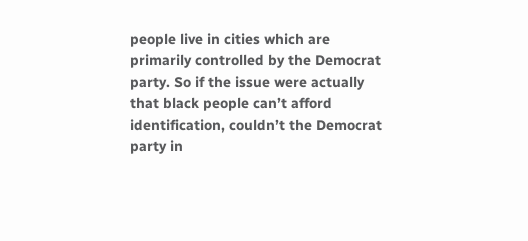people live in cities which are primarily controlled by the Democrat party. So if the issue were actually that black people can’t afford identification, couldn’t the Democrat party in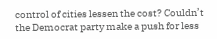control of cities lessen the cost? Couldn’t the Democrat party make a push for less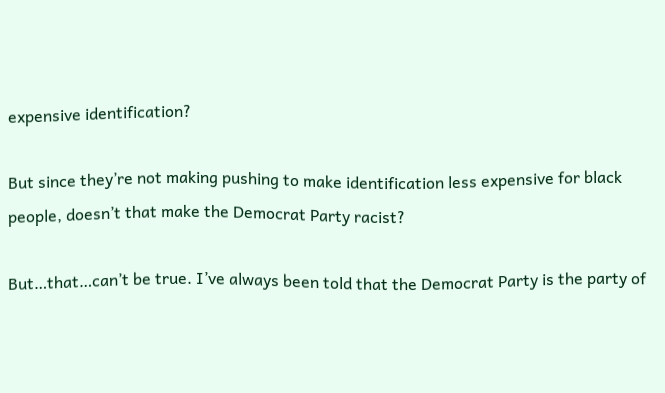expensive identification?

But since they’re not making pushing to make identification less expensive for black people, doesn’t that make the Democrat Party racist?

But…that…can’t be true. I’ve always been told that the Democrat Party is the party of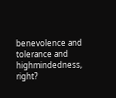benevolence and tolerance and highmindedness, right?